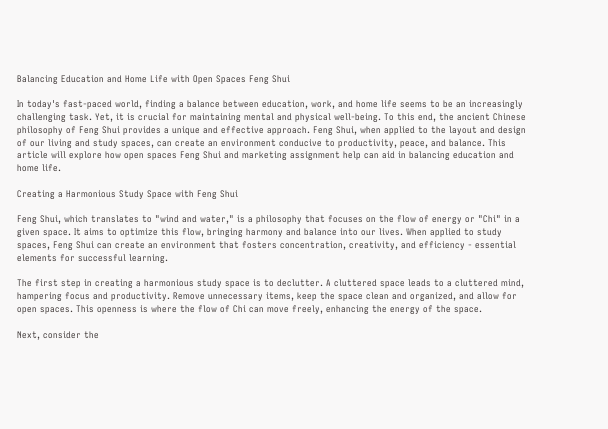Balancing Education and Home Life with Open Spaces Feng Shui

In today's fast-paced world, finding a balance between education, work, and home life seems to be an increasingly challenging task. Yet, it is crucial for maintaining mental and physical well-being. To this end, the ancient Chinese philosophy of Feng Shui provides a unique and effective approach. Feng Shui, when applied to the layout and design of our living and study spaces, can create an environment conducive to productivity, peace, and balance. This article will explore how open spaces Feng Shui and marketing assignment help can aid in balancing education and home life.

Creating a Harmonious Study Space with Feng Shui

Feng Shui, which translates to "wind and water," is a philosophy that focuses on the flow of energy or "Chi" in a given space. It aims to optimize this flow, bringing harmony and balance into our lives. When applied to study spaces, Feng Shui can create an environment that fosters concentration, creativity, and efficiency - essential elements for successful learning.

The first step in creating a harmonious study space is to declutter. A cluttered space leads to a cluttered mind, hampering focus and productivity. Remove unnecessary items, keep the space clean and organized, and allow for open spaces. This openness is where the flow of Chi can move freely, enhancing the energy of the space.

Next, consider the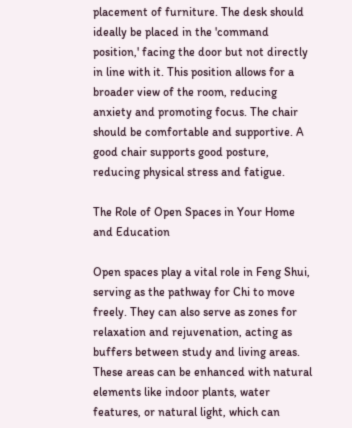placement of furniture. The desk should ideally be placed in the 'command position,' facing the door but not directly in line with it. This position allows for a broader view of the room, reducing anxiety and promoting focus. The chair should be comfortable and supportive. A good chair supports good posture, reducing physical stress and fatigue.

The Role of Open Spaces in Your Home and Education

Open spaces play a vital role in Feng Shui, serving as the pathway for Chi to move freely. They can also serve as zones for relaxation and rejuvenation, acting as buffers between study and living areas. These areas can be enhanced with natural elements like indoor plants, water features, or natural light, which can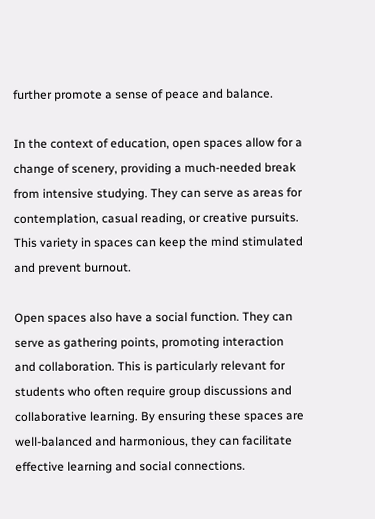further promote a sense of peace and balance.

In the context of education, open spaces allow for a change of scenery, providing a much-needed break from intensive studying. They can serve as areas for contemplation, casual reading, or creative pursuits. This variety in spaces can keep the mind stimulated and prevent burnout.

Open spaces also have a social function. They can serve as gathering points, promoting interaction and collaboration. This is particularly relevant for students who often require group discussions and collaborative learning. By ensuring these spaces are well-balanced and harmonious, they can facilitate effective learning and social connections.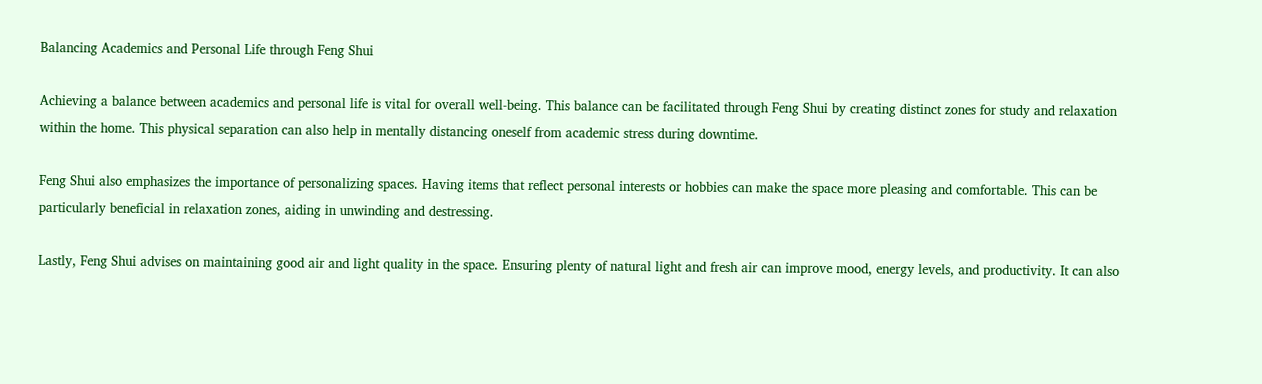Balancing Academics and Personal Life through Feng Shui

Achieving a balance between academics and personal life is vital for overall well-being. This balance can be facilitated through Feng Shui by creating distinct zones for study and relaxation within the home. This physical separation can also help in mentally distancing oneself from academic stress during downtime.

Feng Shui also emphasizes the importance of personalizing spaces. Having items that reflect personal interests or hobbies can make the space more pleasing and comfortable. This can be particularly beneficial in relaxation zones, aiding in unwinding and destressing.

Lastly, Feng Shui advises on maintaining good air and light quality in the space. Ensuring plenty of natural light and fresh air can improve mood, energy levels, and productivity. It can also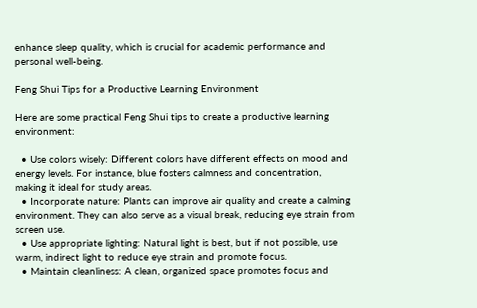enhance sleep quality, which is crucial for academic performance and personal well-being.

Feng Shui Tips for a Productive Learning Environment

Here are some practical Feng Shui tips to create a productive learning environment:

  • Use colors wisely: Different colors have different effects on mood and energy levels. For instance, blue fosters calmness and concentration, making it ideal for study areas.
  • Incorporate nature: Plants can improve air quality and create a calming environment. They can also serve as a visual break, reducing eye strain from screen use.
  • Use appropriate lighting: Natural light is best, but if not possible, use warm, indirect light to reduce eye strain and promote focus.
  • Maintain cleanliness: A clean, organized space promotes focus and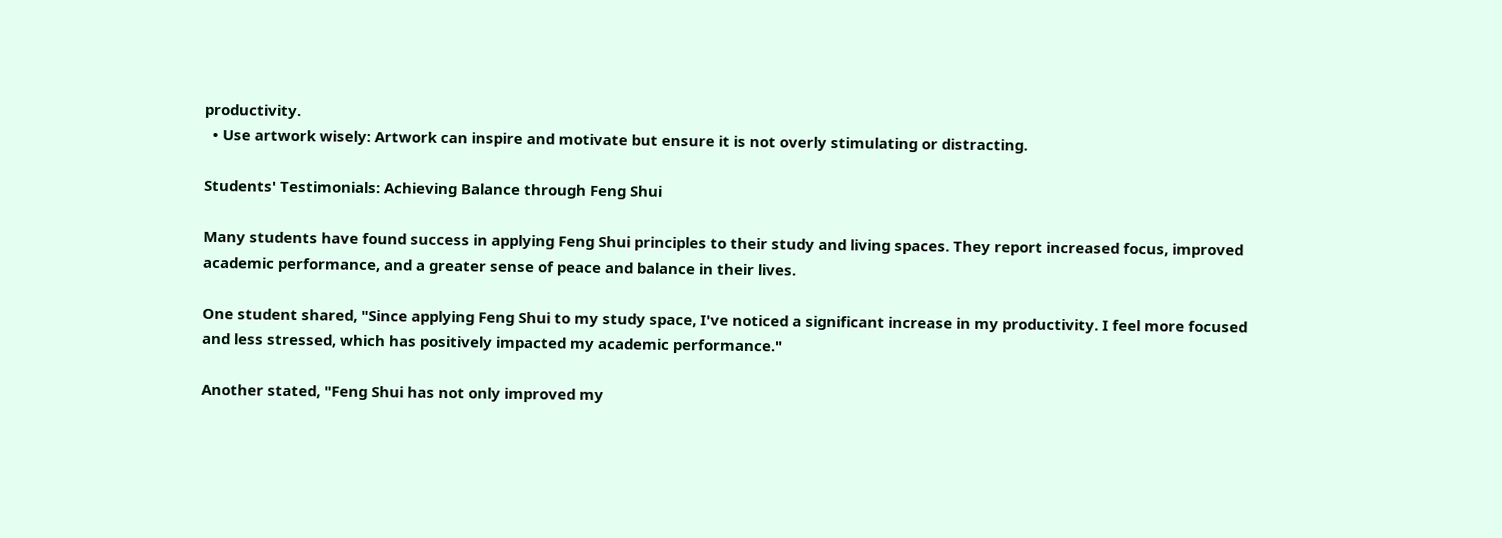productivity.
  • Use artwork wisely: Artwork can inspire and motivate but ensure it is not overly stimulating or distracting.

Students' Testimonials: Achieving Balance through Feng Shui

Many students have found success in applying Feng Shui principles to their study and living spaces. They report increased focus, improved academic performance, and a greater sense of peace and balance in their lives.

One student shared, "Since applying Feng Shui to my study space, I've noticed a significant increase in my productivity. I feel more focused and less stressed, which has positively impacted my academic performance."

Another stated, "Feng Shui has not only improved my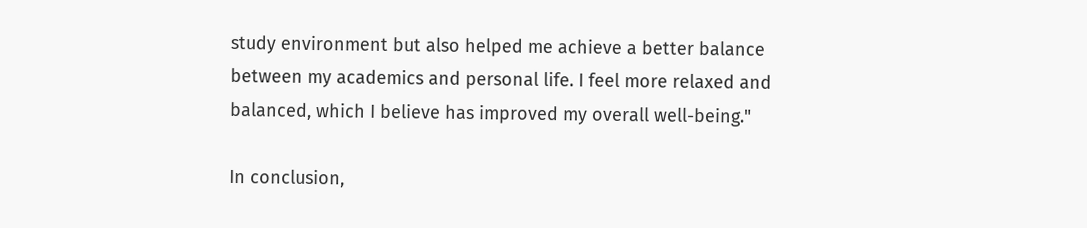study environment but also helped me achieve a better balance between my academics and personal life. I feel more relaxed and balanced, which I believe has improved my overall well-being."

In conclusion,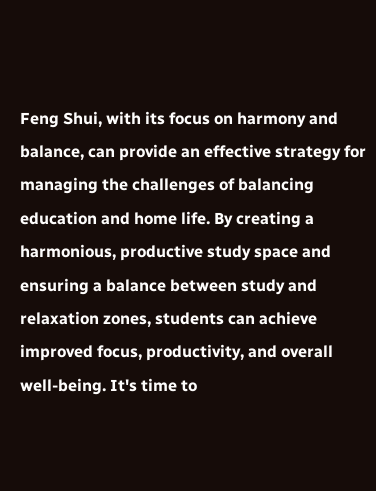Feng Shui, with its focus on harmony and balance, can provide an effective strategy for managing the challenges of balancing education and home life. By creating a harmonious, productive study space and ensuring a balance between study and relaxation zones, students can achieve improved focus, productivity, and overall well-being. It's time to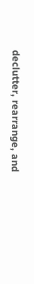declutter, rearrange, and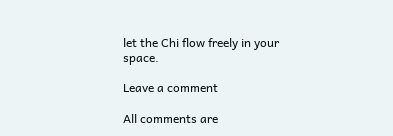let the Chi flow freely in your space.

Leave a comment

All comments are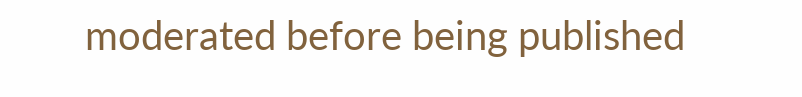moderated before being published